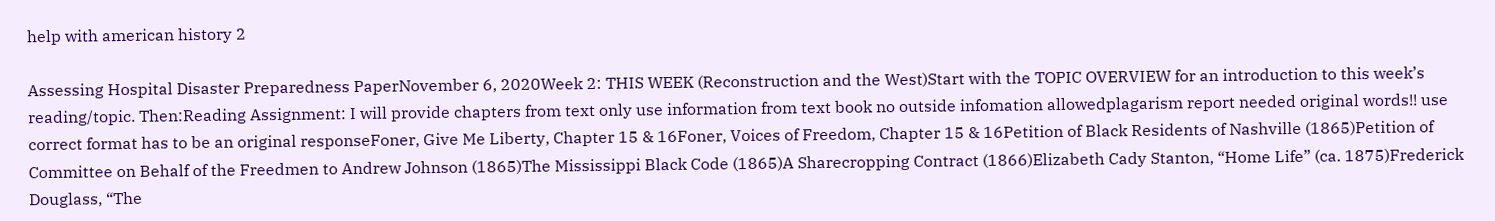help with american history 2

Assessing Hospital Disaster Preparedness PaperNovember 6, 2020Week 2: THIS WEEK (Reconstruction and the West)Start with the TOPIC OVERVIEW for an introduction to this week’s reading/topic. Then:Reading Assignment: I will provide chapters from text only use information from text book no outside infomation allowedplagarism report needed original words!! use correct format has to be an original responseFoner, Give Me Liberty, Chapter 15 & 16Foner, Voices of Freedom, Chapter 15 & 16Petition of Black Residents of Nashville (1865)Petition of Committee on Behalf of the Freedmen to Andrew Johnson (1865)The Mississippi Black Code (1865)A Sharecropping Contract (1866)Elizabeth Cady Stanton, “Home Life” (ca. 1875)Frederick Douglass, “The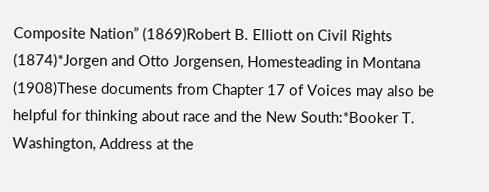Composite Nation” (1869)Robert B. Elliott on Civil Rights (1874)*Jorgen and Otto Jorgensen, Homesteading in Montana (1908)These documents from Chapter 17 of Voices may also be helpful for thinking about race and the New South:*Booker T. Washington, Address at the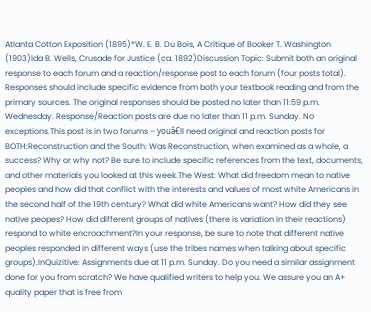Atlanta Cotton Exposition (1895)*W. E. B. Du Bois, A Critique of Booker T. Washington (1903)Ida B. Wells, Crusade for Justice (ca. 1892)Discussion Topic: Submit both an original response to each forum and a reaction/response post to each forum (four posts total). Responses should include specific evidence from both your textbook reading and from the primary sources. The original responses should be posted no later than 11:59 p.m. Wednesday. Response/Reaction posts are due no later than 11 p.m. Sunday. No exceptions.This post is in two forums – youâ€ll need original and reaction posts for BOTH:Reconstruction and the South: Was Reconstruction, when examined as a whole, a success? Why or why not? Be sure to include specific references from the text, documents, and other materials you looked at this week.The West: What did freedom mean to native peoples and how did that conflict with the interests and values of most white Americans in the second half of the 19th century? What did white Americans want? How did they see native peopes? How did different groups of natives (there is variation in their reactions) respond to white encroachment?In your response, be sure to note that different native peoples responded in different ways (use the tribes names when talking about specific groups).InQuizitive: Assignments due at 11 p.m. Sunday. Do you need a similar assignment done for you from scratch? We have qualified writers to help you. We assure you an A+ quality paper that is free from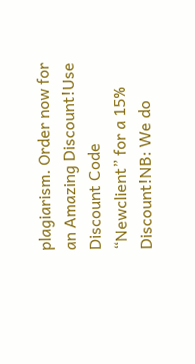plagiarism. Order now for an Amazing Discount!Use Discount Code “Newclient” for a 15% Discount!NB: We do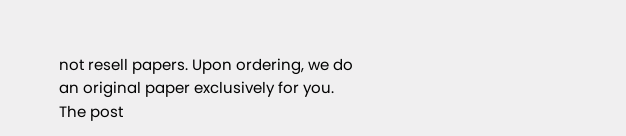not resell papers. Upon ordering, we do an original paper exclusively for you. The post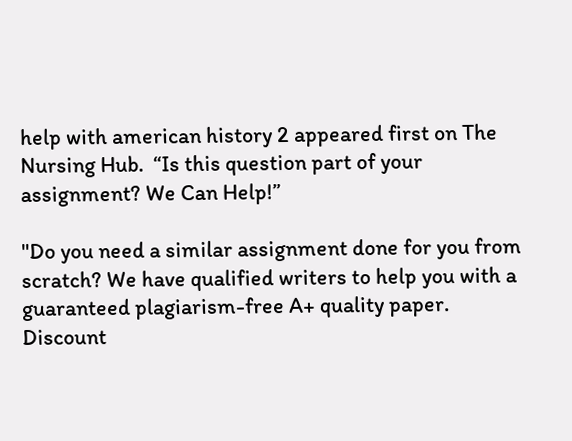help with american history 2 appeared first on The Nursing Hub.  “Is this question part of your assignment? We Can Help!”

"Do you need a similar assignment done for you from scratch? We have qualified writers to help you with a guaranteed plagiarism-free A+ quality paper. Discount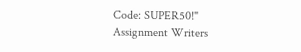Code: SUPER50!"
Assignment Writers